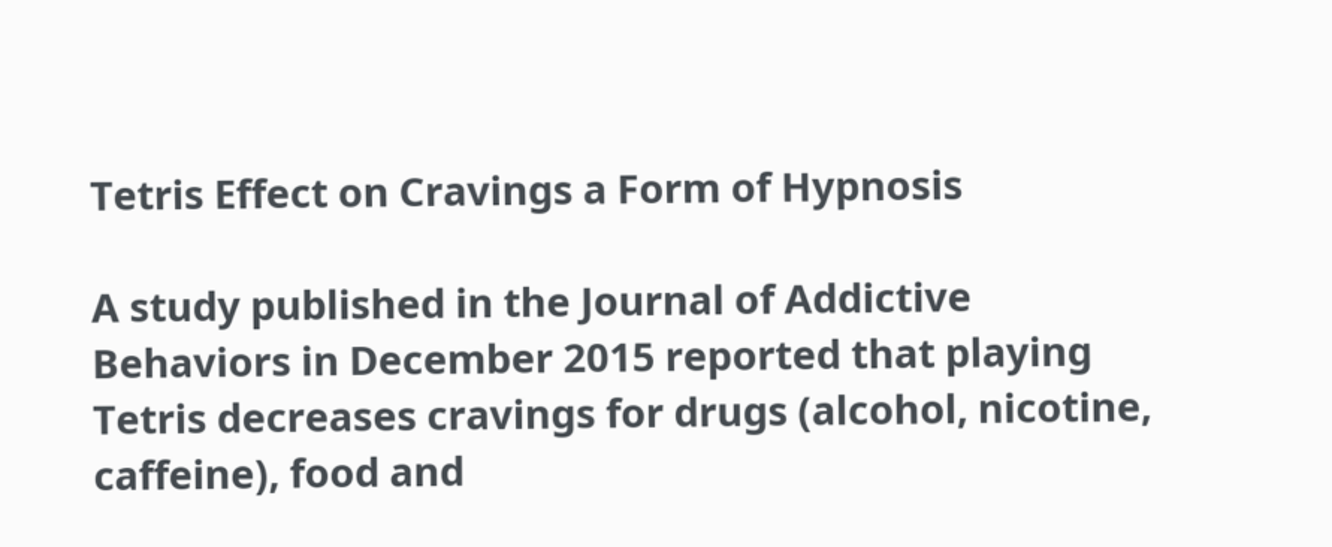Tetris Effect on Cravings a Form of Hypnosis

A study published in the Journal of Addictive Behaviors in December 2015 reported that playing Tetris decreases cravings for drugs (alcohol, nicotine, caffeine), food and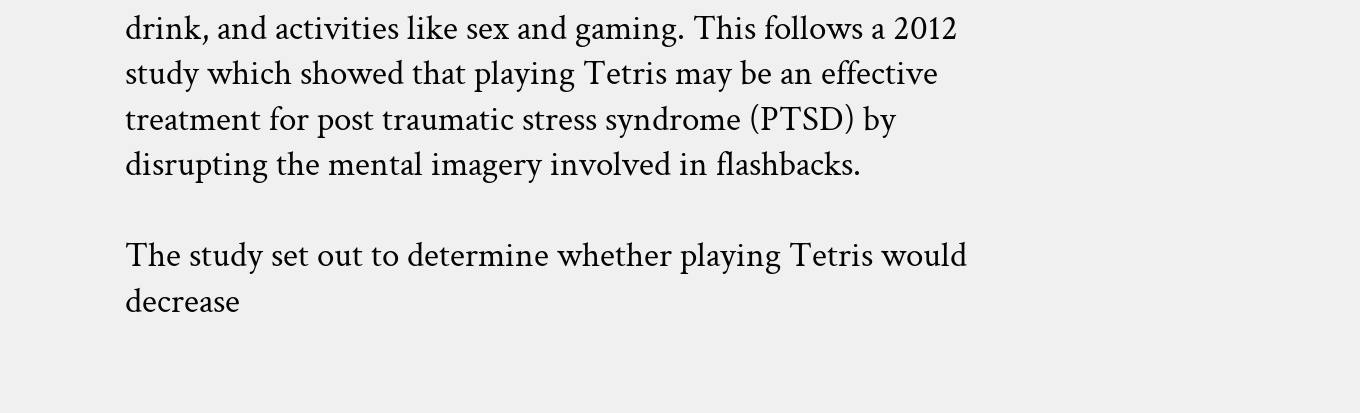drink, and activities like sex and gaming. This follows a 2012 study which showed that playing Tetris may be an effective treatment for post traumatic stress syndrome (PTSD) by disrupting the mental imagery involved in flashbacks.

The study set out to determine whether playing Tetris would decrease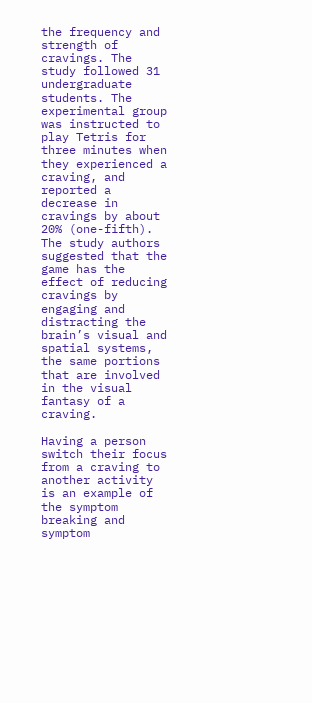the frequency and strength of cravings. The study followed 31 undergraduate students. The experimental group was instructed to play Tetris for three minutes when they experienced a craving, and reported a decrease in cravings by about 20% (one-fifth). The study authors suggested that the game has the effect of reducing cravings by engaging and distracting the brain’s visual and spatial systems, the same portions that are involved in the visual fantasy of a craving.

Having a person switch their focus from a craving to another activity is an example of the symptom breaking and symptom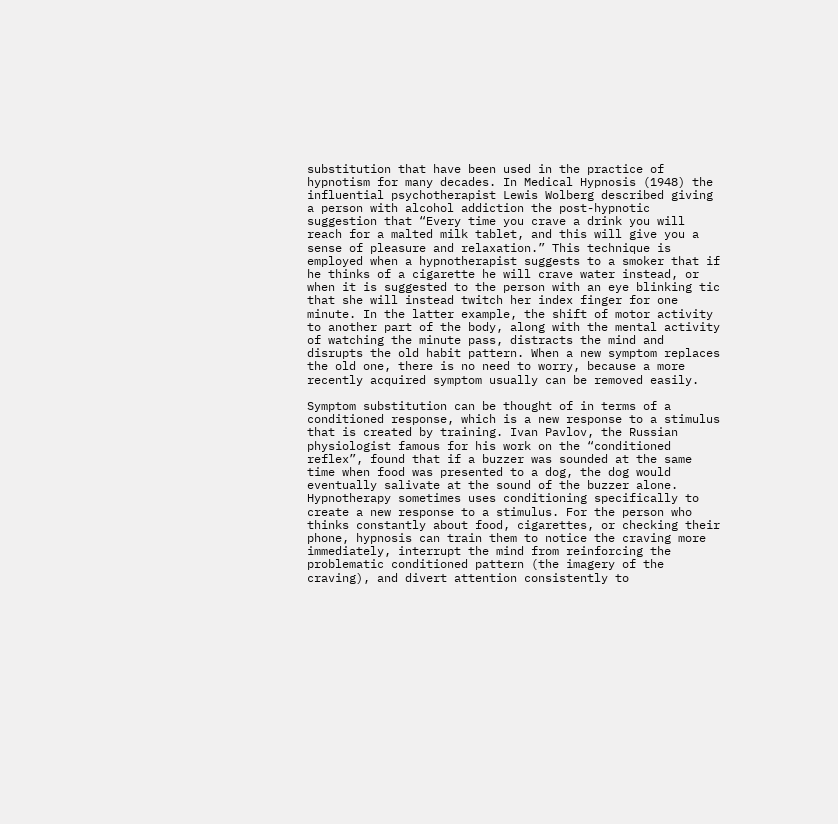substitution that have been used in the practice of hypnotism for many decades. In Medical Hypnosis (1948) the influential psychotherapist Lewis Wolberg described giving a person with alcohol addiction the post-hypnotic suggestion that “Every time you crave a drink you will reach for a malted milk tablet, and this will give you a sense of pleasure and relaxation.” This technique is employed when a hypnotherapist suggests to a smoker that if he thinks of a cigarette he will crave water instead, or when it is suggested to the person with an eye blinking tic that she will instead twitch her index finger for one minute. In the latter example, the shift of motor activity to another part of the body, along with the mental activity of watching the minute pass, distracts the mind and disrupts the old habit pattern. When a new symptom replaces the old one, there is no need to worry, because a more recently acquired symptom usually can be removed easily.

Symptom substitution can be thought of in terms of a conditioned response, which is a new response to a stimulus that is created by training. Ivan Pavlov, the Russian physiologist famous for his work on the “conditioned reflex”, found that if a buzzer was sounded at the same time when food was presented to a dog, the dog would eventually salivate at the sound of the buzzer alone. Hypnotherapy sometimes uses conditioning specifically to create a new response to a stimulus. For the person who thinks constantly about food, cigarettes, or checking their phone, hypnosis can train them to notice the craving more immediately, interrupt the mind from reinforcing the problematic conditioned pattern (the imagery of the craving), and divert attention consistently to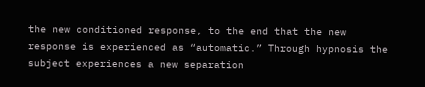the new conditioned response, to the end that the new response is experienced as “automatic.” Through hypnosis the subject experiences a new separation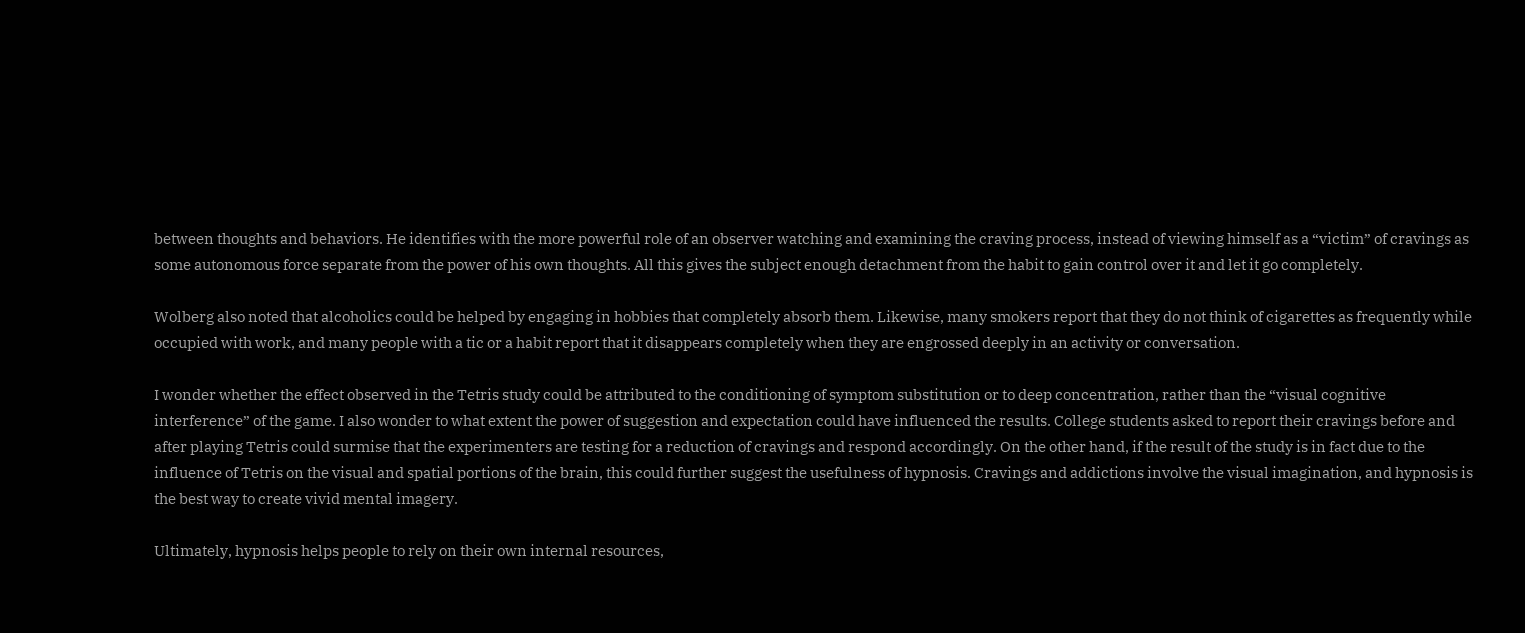between thoughts and behaviors. He identifies with the more powerful role of an observer watching and examining the craving process, instead of viewing himself as a “victim” of cravings as some autonomous force separate from the power of his own thoughts. All this gives the subject enough detachment from the habit to gain control over it and let it go completely.

Wolberg also noted that alcoholics could be helped by engaging in hobbies that completely absorb them. Likewise, many smokers report that they do not think of cigarettes as frequently while occupied with work, and many people with a tic or a habit report that it disappears completely when they are engrossed deeply in an activity or conversation.

I wonder whether the effect observed in the Tetris study could be attributed to the conditioning of symptom substitution or to deep concentration, rather than the “visual cognitive interference” of the game. I also wonder to what extent the power of suggestion and expectation could have influenced the results. College students asked to report their cravings before and after playing Tetris could surmise that the experimenters are testing for a reduction of cravings and respond accordingly. On the other hand, if the result of the study is in fact due to the influence of Tetris on the visual and spatial portions of the brain, this could further suggest the usefulness of hypnosis. Cravings and addictions involve the visual imagination, and hypnosis is the best way to create vivid mental imagery.

Ultimately, hypnosis helps people to rely on their own internal resources,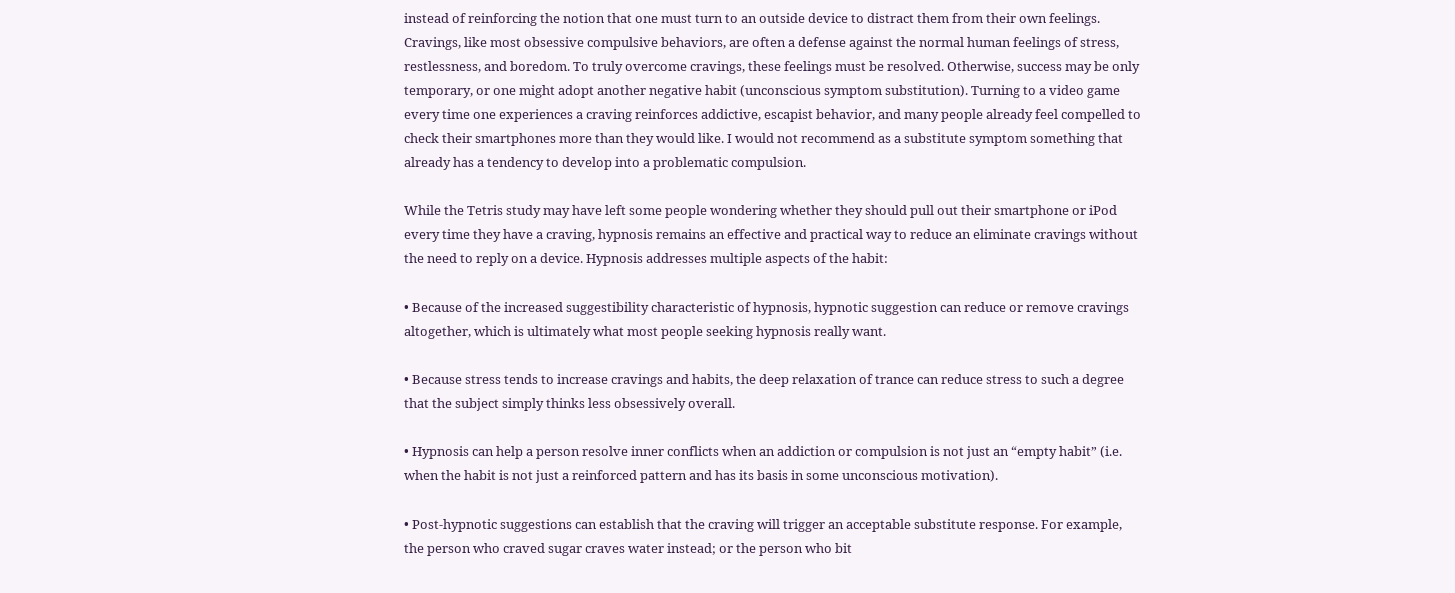instead of reinforcing the notion that one must turn to an outside device to distract them from their own feelings. Cravings, like most obsessive compulsive behaviors, are often a defense against the normal human feelings of stress, restlessness, and boredom. To truly overcome cravings, these feelings must be resolved. Otherwise, success may be only temporary, or one might adopt another negative habit (unconscious symptom substitution). Turning to a video game every time one experiences a craving reinforces addictive, escapist behavior, and many people already feel compelled to check their smartphones more than they would like. I would not recommend as a substitute symptom something that already has a tendency to develop into a problematic compulsion.

While the Tetris study may have left some people wondering whether they should pull out their smartphone or iPod every time they have a craving, hypnosis remains an effective and practical way to reduce an eliminate cravings without the need to reply on a device. Hypnosis addresses multiple aspects of the habit:

• Because of the increased suggestibility characteristic of hypnosis, hypnotic suggestion can reduce or remove cravings altogether, which is ultimately what most people seeking hypnosis really want.

• Because stress tends to increase cravings and habits, the deep relaxation of trance can reduce stress to such a degree that the subject simply thinks less obsessively overall.

• Hypnosis can help a person resolve inner conflicts when an addiction or compulsion is not just an “empty habit” (i.e. when the habit is not just a reinforced pattern and has its basis in some unconscious motivation).

• Post-hypnotic suggestions can establish that the craving will trigger an acceptable substitute response. For example, the person who craved sugar craves water instead; or the person who bit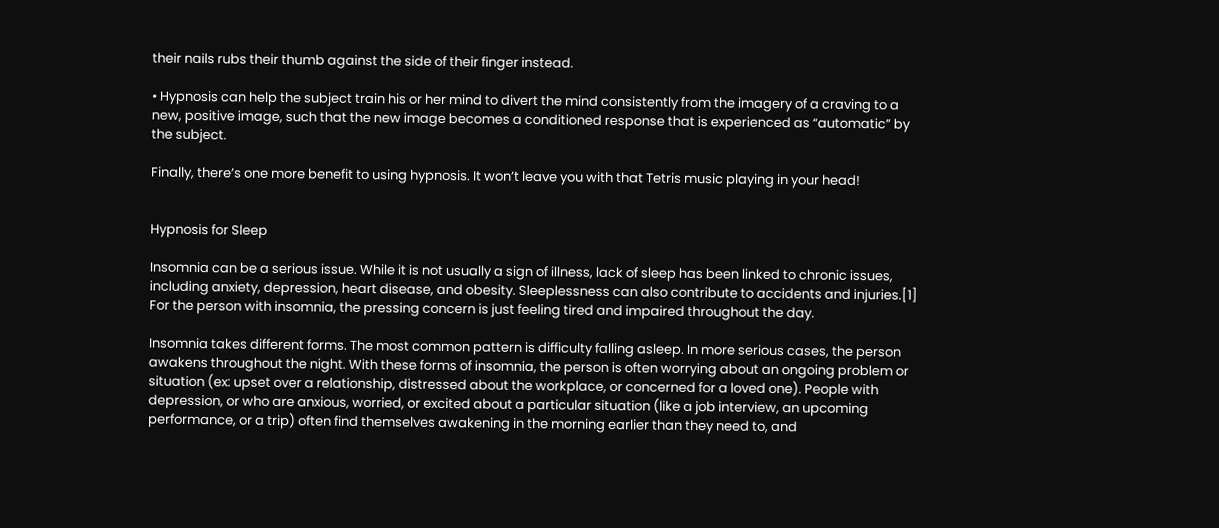their nails rubs their thumb against the side of their finger instead.

• Hypnosis can help the subject train his or her mind to divert the mind consistently from the imagery of a craving to a new, positive image, such that the new image becomes a conditioned response that is experienced as “automatic” by the subject.

Finally, there’s one more benefit to using hypnosis. It won’t leave you with that Tetris music playing in your head!


Hypnosis for Sleep

Insomnia can be a serious issue. While it is not usually a sign of illness, lack of sleep has been linked to chronic issues, including anxiety, depression, heart disease, and obesity. Sleeplessness can also contribute to accidents and injuries.[1] For the person with insomnia, the pressing concern is just feeling tired and impaired throughout the day.

Insomnia takes different forms. The most common pattern is difficulty falling asleep. In more serious cases, the person awakens throughout the night. With these forms of insomnia, the person is often worrying about an ongoing problem or situation (ex: upset over a relationship, distressed about the workplace, or concerned for a loved one). People with depression, or who are anxious, worried, or excited about a particular situation (like a job interview, an upcoming performance, or a trip) often find themselves awakening in the morning earlier than they need to, and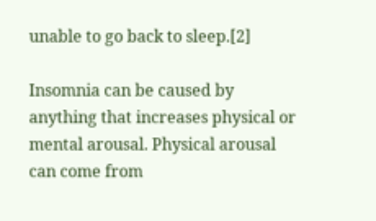unable to go back to sleep.[2]

Insomnia can be caused by anything that increases physical or mental arousal. Physical arousal can come from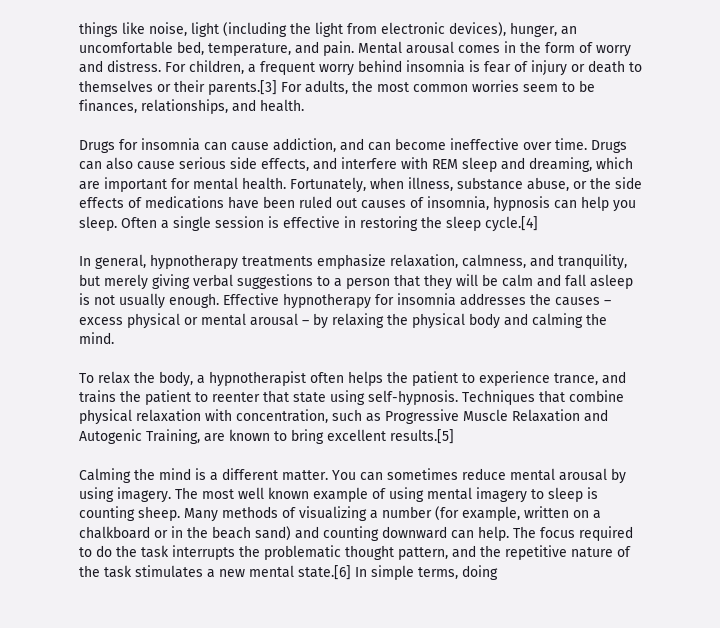things like noise, light (including the light from electronic devices), hunger, an uncomfortable bed, temperature, and pain. Mental arousal comes in the form of worry and distress. For children, a frequent worry behind insomnia is fear of injury or death to themselves or their parents.[3] For adults, the most common worries seem to be finances, relationships, and health.

Drugs for insomnia can cause addiction, and can become ineffective over time. Drugs can also cause serious side effects, and interfere with REM sleep and dreaming, which are important for mental health. Fortunately, when illness, substance abuse, or the side effects of medications have been ruled out causes of insomnia, hypnosis can help you sleep. Often a single session is effective in restoring the sleep cycle.[4]

In general, hypnotherapy treatments emphasize relaxation, calmness, and tranquility, but merely giving verbal suggestions to a person that they will be calm and fall asleep is not usually enough. Effective hypnotherapy for insomnia addresses the causes – excess physical or mental arousal – by relaxing the physical body and calming the mind.

To relax the body, a hypnotherapist often helps the patient to experience trance, and trains the patient to reenter that state using self-hypnosis. Techniques that combine physical relaxation with concentration, such as Progressive Muscle Relaxation and Autogenic Training, are known to bring excellent results.[5]

Calming the mind is a different matter. You can sometimes reduce mental arousal by using imagery. The most well known example of using mental imagery to sleep is counting sheep. Many methods of visualizing a number (for example, written on a chalkboard or in the beach sand) and counting downward can help. The focus required to do the task interrupts the problematic thought pattern, and the repetitive nature of the task stimulates a new mental state.[6] In simple terms, doing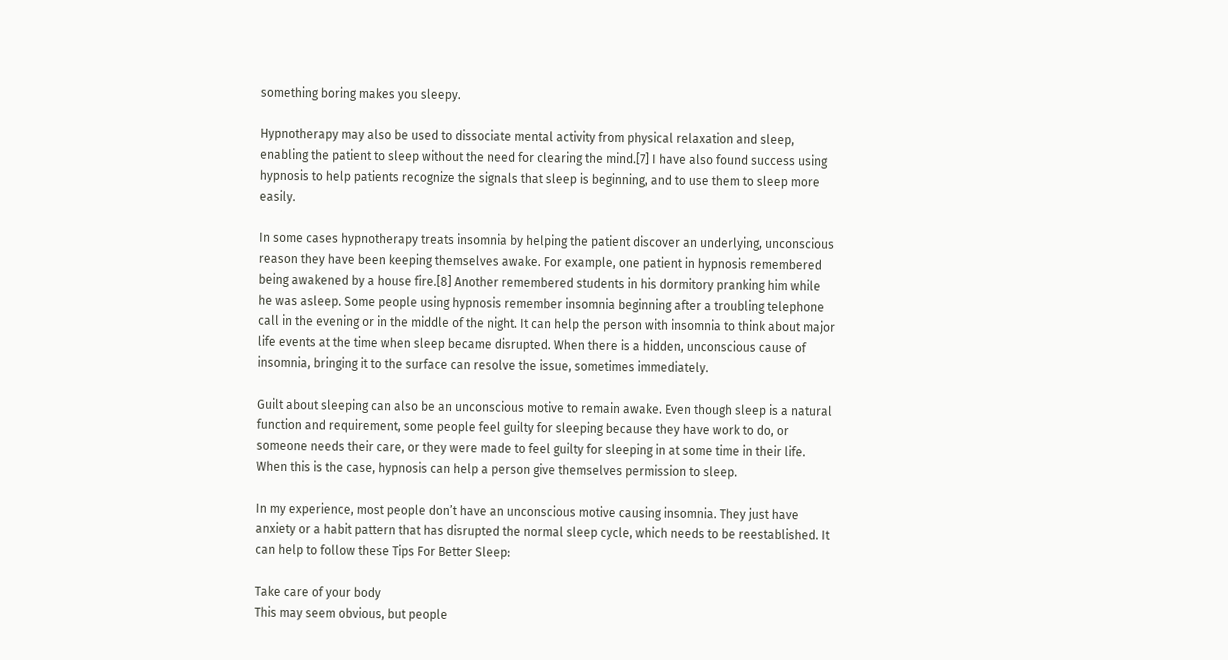something boring makes you sleepy.

Hypnotherapy may also be used to dissociate mental activity from physical relaxation and sleep, enabling the patient to sleep without the need for clearing the mind.[7] I have also found success using hypnosis to help patients recognize the signals that sleep is beginning, and to use them to sleep more easily.

In some cases hypnotherapy treats insomnia by helping the patient discover an underlying, unconscious reason they have been keeping themselves awake. For example, one patient in hypnosis remembered being awakened by a house fire.[8] Another remembered students in his dormitory pranking him while he was asleep. Some people using hypnosis remember insomnia beginning after a troubling telephone call in the evening or in the middle of the night. It can help the person with insomnia to think about major life events at the time when sleep became disrupted. When there is a hidden, unconscious cause of insomnia, bringing it to the surface can resolve the issue, sometimes immediately.

Guilt about sleeping can also be an unconscious motive to remain awake. Even though sleep is a natural function and requirement, some people feel guilty for sleeping because they have work to do, or someone needs their care, or they were made to feel guilty for sleeping in at some time in their life. When this is the case, hypnosis can help a person give themselves permission to sleep.

In my experience, most people don’t have an unconscious motive causing insomnia. They just have anxiety or a habit pattern that has disrupted the normal sleep cycle, which needs to be reestablished. It can help to follow these Tips For Better Sleep:

Take care of your body
This may seem obvious, but people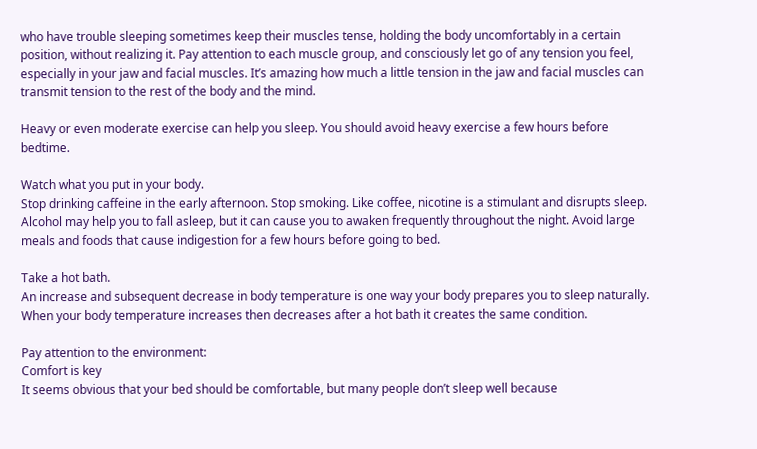who have trouble sleeping sometimes keep their muscles tense, holding the body uncomfortably in a certain position, without realizing it. Pay attention to each muscle group, and consciously let go of any tension you feel, especially in your jaw and facial muscles. It’s amazing how much a little tension in the jaw and facial muscles can transmit tension to the rest of the body and the mind.

Heavy or even moderate exercise can help you sleep. You should avoid heavy exercise a few hours before bedtime.

Watch what you put in your body.
Stop drinking caffeine in the early afternoon. Stop smoking. Like coffee, nicotine is a stimulant and disrupts sleep. Alcohol may help you to fall asleep, but it can cause you to awaken frequently throughout the night. Avoid large meals and foods that cause indigestion for a few hours before going to bed.

Take a hot bath.
An increase and subsequent decrease in body temperature is one way your body prepares you to sleep naturally. When your body temperature increases then decreases after a hot bath it creates the same condition.

Pay attention to the environment:
Comfort is key
It seems obvious that your bed should be comfortable, but many people don’t sleep well because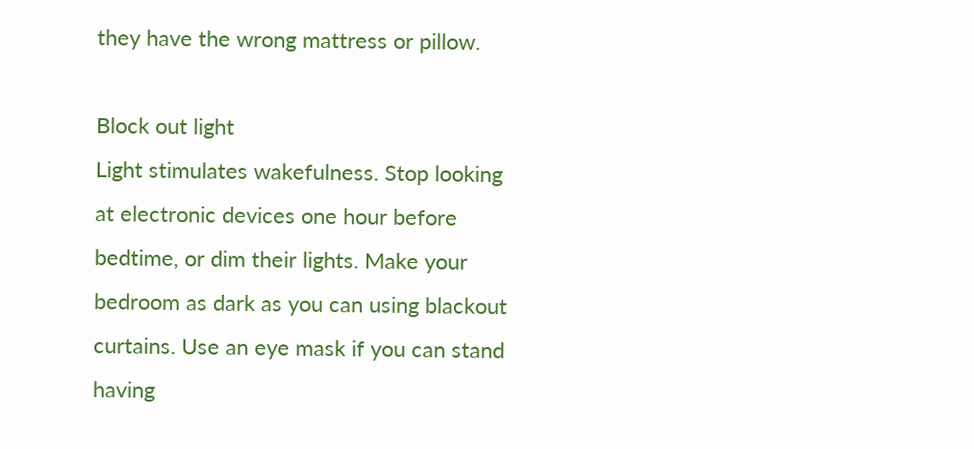they have the wrong mattress or pillow.

Block out light
Light stimulates wakefulness. Stop looking at electronic devices one hour before bedtime, or dim their lights. Make your bedroom as dark as you can using blackout curtains. Use an eye mask if you can stand having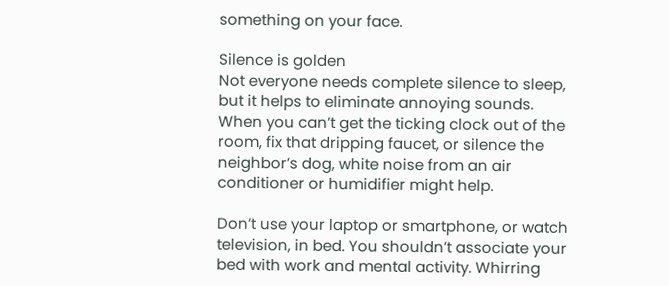something on your face.

Silence is golden
Not everyone needs complete silence to sleep, but it helps to eliminate annoying sounds. When you can’t get the ticking clock out of the room, fix that dripping faucet, or silence the neighbor’s dog, white noise from an air conditioner or humidifier might help.

Don’t use your laptop or smartphone, or watch television, in bed. You shouldn’t associate your bed with work and mental activity. Whirring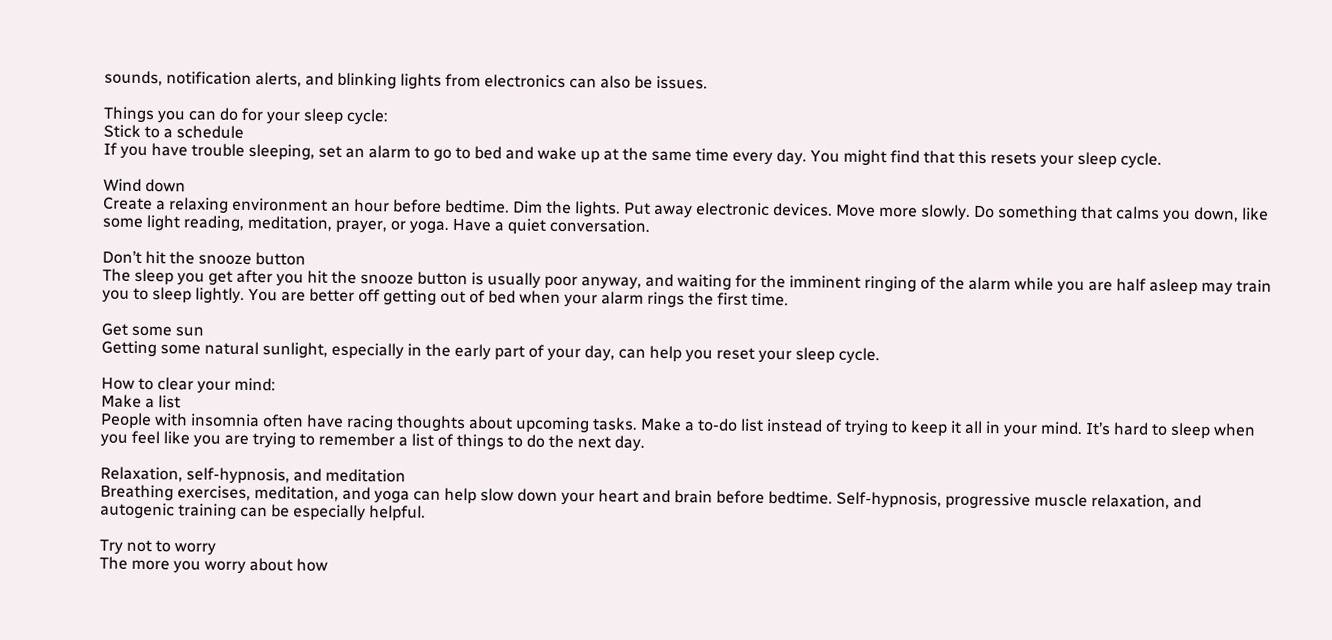sounds, notification alerts, and blinking lights from electronics can also be issues.

Things you can do for your sleep cycle:
Stick to a schedule
If you have trouble sleeping, set an alarm to go to bed and wake up at the same time every day. You might find that this resets your sleep cycle.

Wind down
Create a relaxing environment an hour before bedtime. Dim the lights. Put away electronic devices. Move more slowly. Do something that calms you down, like some light reading, meditation, prayer, or yoga. Have a quiet conversation.

Don’t hit the snooze button
The sleep you get after you hit the snooze button is usually poor anyway, and waiting for the imminent ringing of the alarm while you are half asleep may train you to sleep lightly. You are better off getting out of bed when your alarm rings the first time.

Get some sun
Getting some natural sunlight, especially in the early part of your day, can help you reset your sleep cycle.

How to clear your mind:
Make a list
People with insomnia often have racing thoughts about upcoming tasks. Make a to-do list instead of trying to keep it all in your mind. It’s hard to sleep when you feel like you are trying to remember a list of things to do the next day.

Relaxation, self-hypnosis, and meditation
Breathing exercises, meditation, and yoga can help slow down your heart and brain before bedtime. Self-hypnosis, progressive muscle relaxation, and autogenic training can be especially helpful.

Try not to worry
The more you worry about how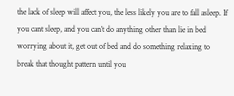the lack of sleep will affect you, the less likely you are to fall asleep. If you cant sleep, and you can’t do anything other than lie in bed worrying about it, get out of bed and do something relaxing to break that thought pattern until you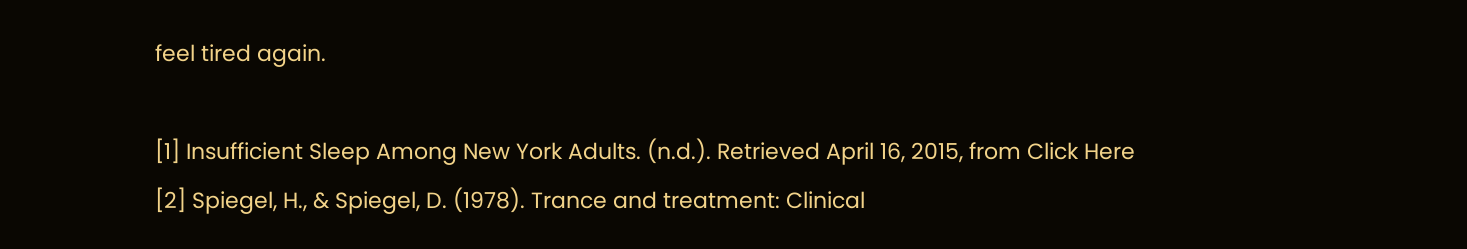feel tired again.

[1] Insufficient Sleep Among New York Adults. (n.d.). Retrieved April 16, 2015, from Click Here
[2] Spiegel, H., & Spiegel, D. (1978). Trance and treatment: Clinical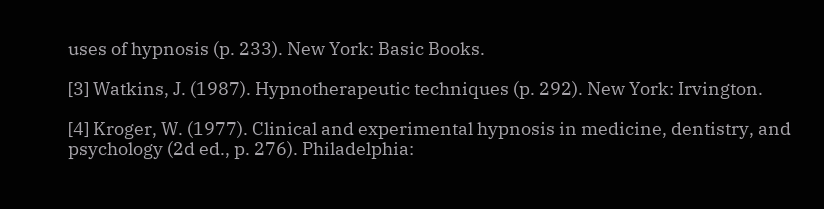uses of hypnosis (p. 233). New York: Basic Books.

[3] Watkins, J. (1987). Hypnotherapeutic techniques (p. 292). New York: Irvington.

[4] Kroger, W. (1977). Clinical and experimental hypnosis in medicine, dentistry, and psychology (2d ed., p. 276). Philadelphia: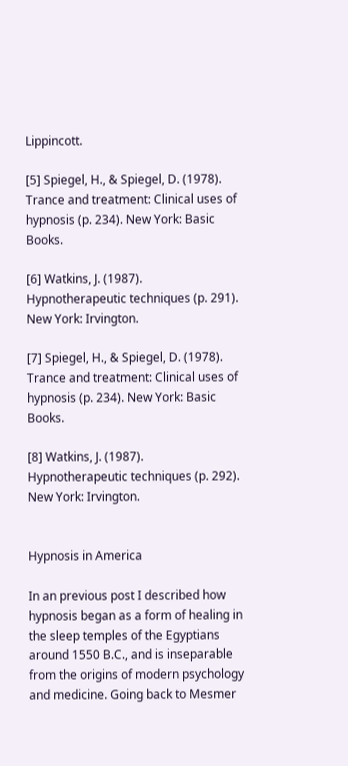Lippincott.

[5] Spiegel, H., & Spiegel, D. (1978). Trance and treatment: Clinical uses of hypnosis (p. 234). New York: Basic Books.

[6] Watkins, J. (1987). Hypnotherapeutic techniques (p. 291). New York: Irvington.

[7] Spiegel, H., & Spiegel, D. (1978). Trance and treatment: Clinical uses of hypnosis (p. 234). New York: Basic Books.

[8] Watkins, J. (1987). Hypnotherapeutic techniques (p. 292). New York: Irvington.


Hypnosis in America

In an previous post I described how hypnosis began as a form of healing in the sleep temples of the Egyptians around 1550 B.C., and is inseparable from the origins of modern psychology and medicine. Going back to Mesmer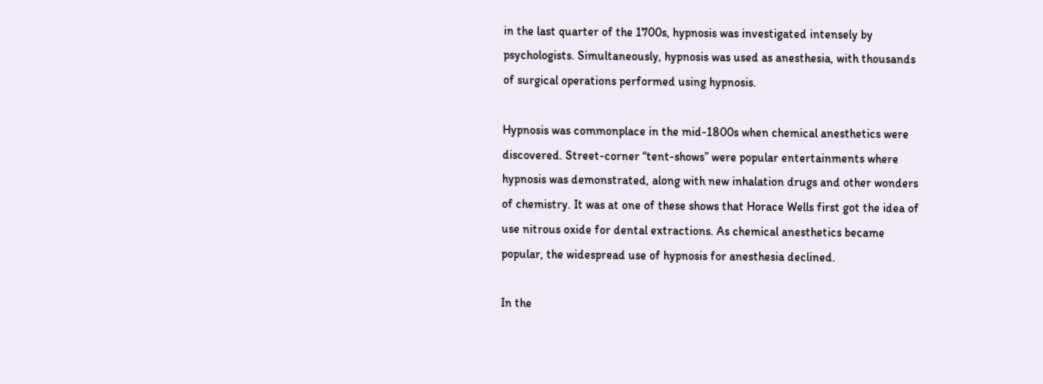in the last quarter of the 1700s, hypnosis was investigated intensely by psychologists. Simultaneously, hypnosis was used as anesthesia, with thousands of surgical operations performed using hypnosis.

Hypnosis was commonplace in the mid-1800s when chemical anesthetics were discovered. Street-corner “tent-shows” were popular entertainments where hypnosis was demonstrated, along with new inhalation drugs and other wonders of chemistry. It was at one of these shows that Horace Wells first got the idea of use nitrous oxide for dental extractions. As chemical anesthetics became popular, the widespread use of hypnosis for anesthesia declined.

In the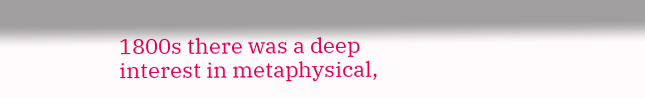1800s there was a deep interest in metaphysical,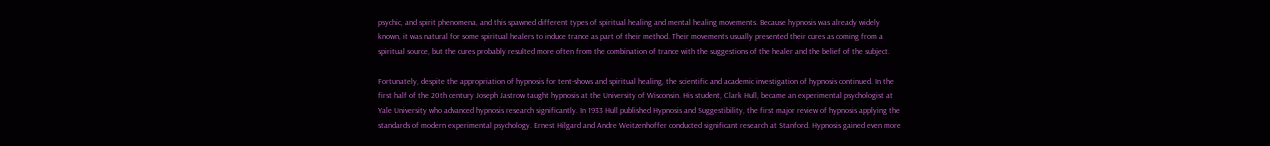psychic, and spirit phenomena, and this spawned different types of spiritual healing and mental healing movements. Because hypnosis was already widely known, it was natural for some spiritual healers to induce trance as part of their method. Their movements usually presented their cures as coming from a spiritual source, but the cures probably resulted more often from the combination of trance with the suggestions of the healer and the belief of the subject.

Fortunately, despite the appropriation of hypnosis for tent-shows and spiritual healing, the scientific and academic investigation of hypnosis continued. In the first half of the 20th century Joseph Jastrow taught hypnosis at the University of Wisconsin. His student, Clark Hull, became an experimental psychologist at Yale University who advanced hypnosis research significantly. In 1933 Hull published Hypnosis and Suggestibility, the first major review of hypnosis applying the standards of modern experimental psychology. Ernest Hilgard and Andre Weitzenhoffer conducted significant research at Stanford. Hypnosis gained even more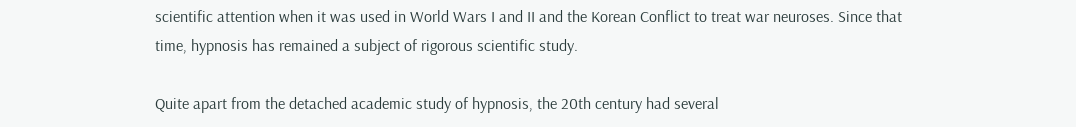scientific attention when it was used in World Wars I and II and the Korean Conflict to treat war neuroses. Since that time, hypnosis has remained a subject of rigorous scientific study.

Quite apart from the detached academic study of hypnosis, the 20th century had several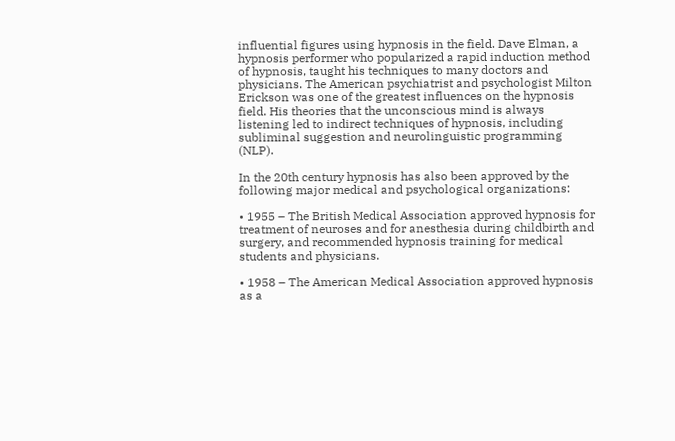influential figures using hypnosis in the field. Dave Elman, a hypnosis performer who popularized a rapid induction method of hypnosis, taught his techniques to many doctors and physicians. The American psychiatrist and psychologist Milton Erickson was one of the greatest influences on the hypnosis field. His theories that the unconscious mind is always listening led to indirect techniques of hypnosis, including subliminal suggestion and neurolinguistic programming (NLP).

In the 20th century hypnosis has also been approved by the following major medical and psychological organizations:

• 1955 – The British Medical Association approved hypnosis for treatment of neuroses and for anesthesia during childbirth and surgery, and recommended hypnosis training for medical students and physicians.

• 1958 – The American Medical Association approved hypnosis as a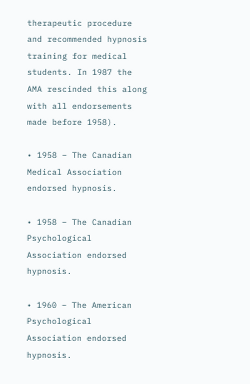therapeutic procedure and recommended hypnosis training for medical students. In 1987 the AMA rescinded this along with all endorsements made before 1958).

• 1958 – The Canadian Medical Association endorsed hypnosis.

• 1958 – The Canadian Psychological Association endorsed hypnosis.

• 1960 – The American Psychological Association endorsed hypnosis.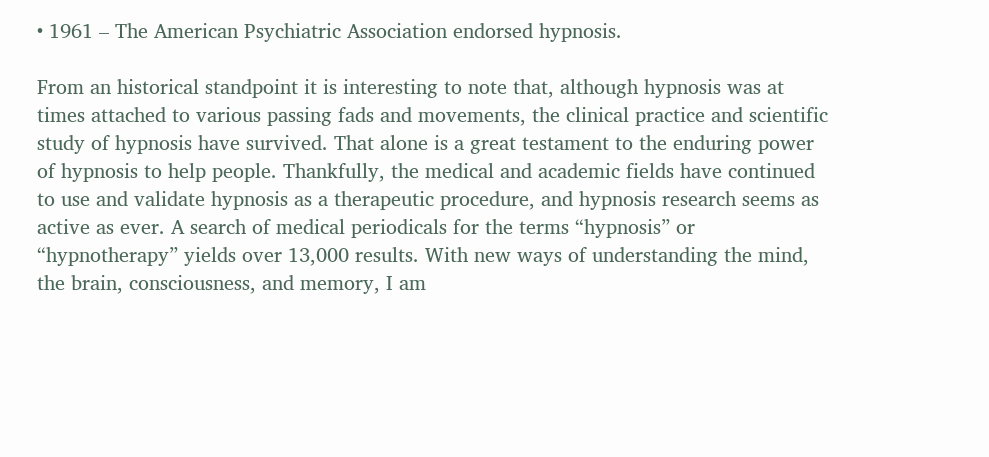• 1961 – The American Psychiatric Association endorsed hypnosis.

From an historical standpoint it is interesting to note that, although hypnosis was at times attached to various passing fads and movements, the clinical practice and scientific study of hypnosis have survived. That alone is a great testament to the enduring power of hypnosis to help people. Thankfully, the medical and academic fields have continued to use and validate hypnosis as a therapeutic procedure, and hypnosis research seems as active as ever. A search of medical periodicals for the terms “hypnosis” or “hypnotherapy” yields over 13,000 results. With new ways of understanding the mind, the brain, consciousness, and memory, I am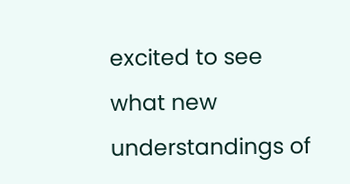excited to see what new understandings of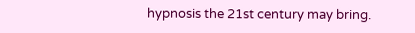hypnosis the 21st century may bring.